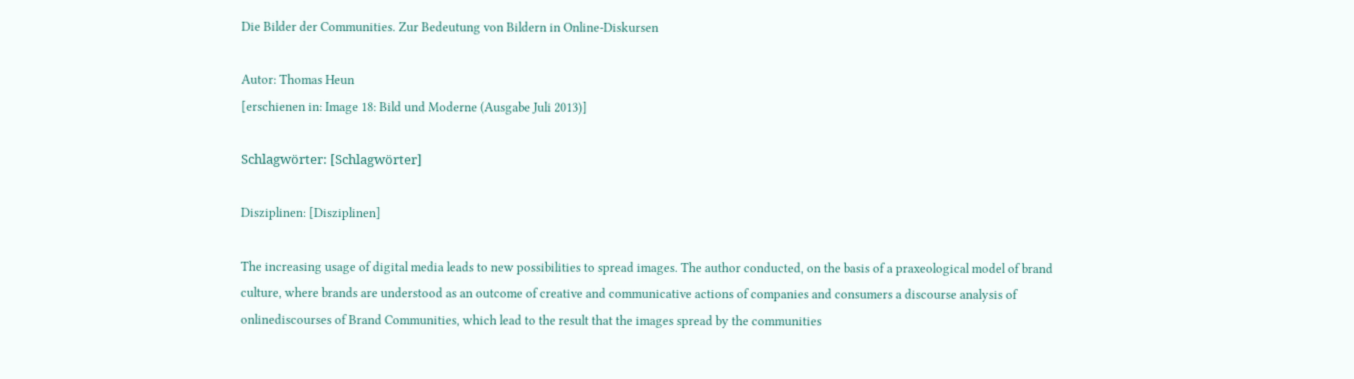Die Bilder der Communities. Zur Bedeutung von Bildern in Online-Diskursen

Autor: Thomas Heun
[erschienen in: Image 18: Bild und Moderne (Ausgabe Juli 2013)]

Schlagwörter: [Schlagwörter]

Disziplinen: [Disziplinen]

The increasing usage of digital media leads to new possibilities to spread images. The author conducted, on the basis of a praxeological model of brand culture, where brands are understood as an outcome of creative and communicative actions of companies and consumers a discourse analysis of onlinediscourses of Brand Communities, which lead to the result that the images spread by the communities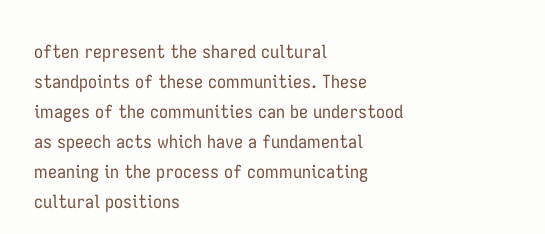often represent the shared cultural standpoints of these communities. These images of the communities can be understood as speech acts which have a fundamental meaning in the process of communicating cultural positions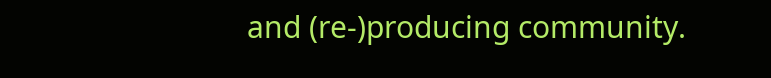and (re-)producing community.